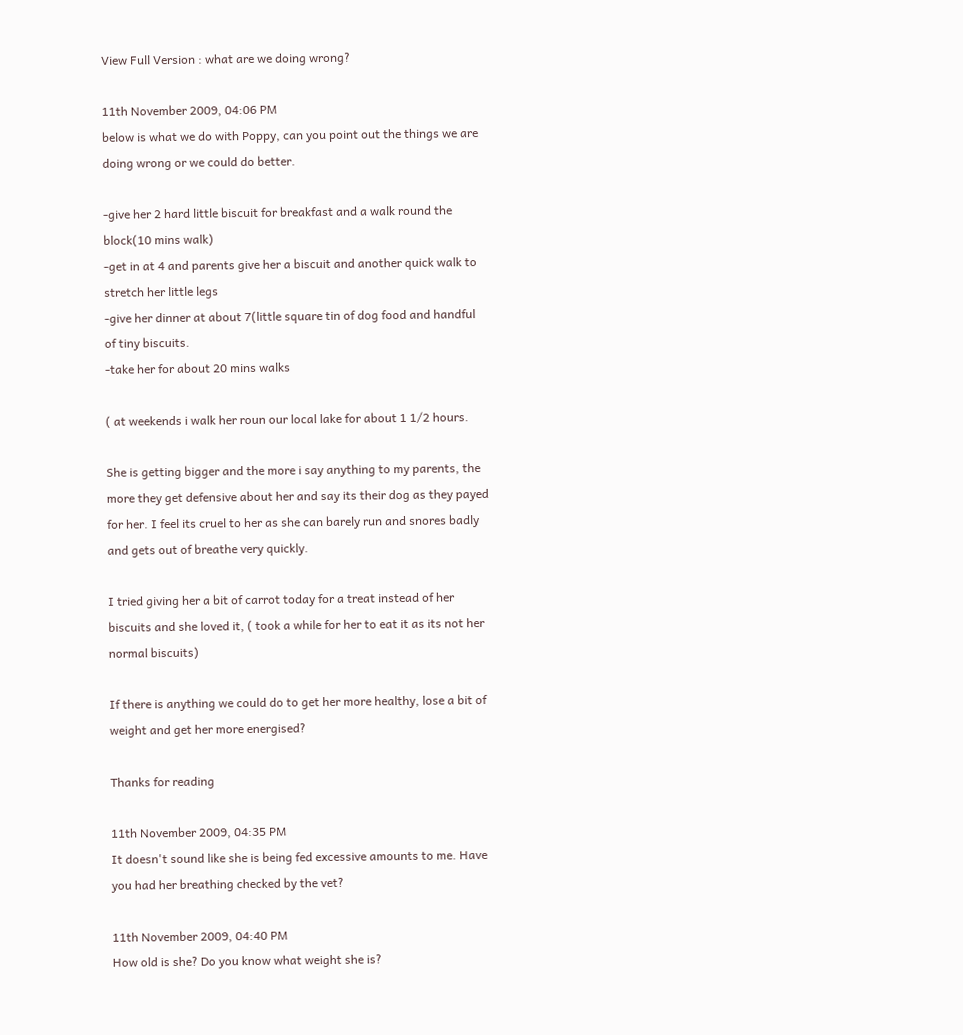View Full Version : what are we doing wrong?

11th November 2009, 04:06 PM
below is what we do with Poppy, can you point out the things we are doing wrong or we could do better.

-give her 2 hard little biscuit for breakfast and a walk round the block(10 mins walk)
-get in at 4 and parents give her a biscuit and another quick walk to stretch her little legs
-give her dinner at about 7(little square tin of dog food and handful of tiny biscuits.
-take her for about 20 mins walks

( at weekends i walk her roun our local lake for about 1 1/2 hours.

She is getting bigger and the more i say anything to my parents, the more they get defensive about her and say its their dog as they payed for her. I feel its cruel to her as she can barely run and snores badly and gets out of breathe very quickly.

I tried giving her a bit of carrot today for a treat instead of her biscuits and she loved it, ( took a while for her to eat it as its not her normal biscuits)

If there is anything we could do to get her more healthy, lose a bit of weight and get her more energised?

Thanks for reading

11th November 2009, 04:35 PM
It doesn't sound like she is being fed excessive amounts to me. Have you had her breathing checked by the vet?

11th November 2009, 04:40 PM
How old is she? Do you know what weight she is?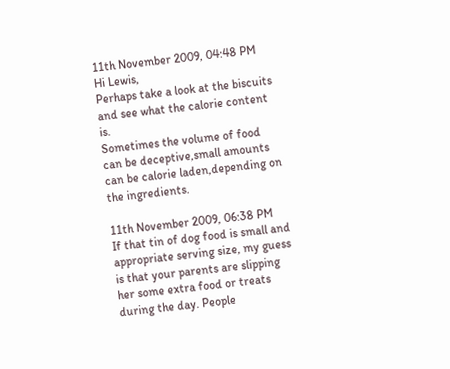11th November 2009, 04:48 PM
Hi Lewis,
Perhaps take a look at the biscuits and see what the calorie content is.
Sometimes the volume of food can be deceptive,small amounts can be calorie laden,depending on the ingredients.

11th November 2009, 06:38 PM
If that tin of dog food is small and appropriate serving size, my guess is that your parents are slipping her some extra food or treats during the day. People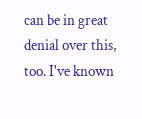can be in great denial over this, too. I've known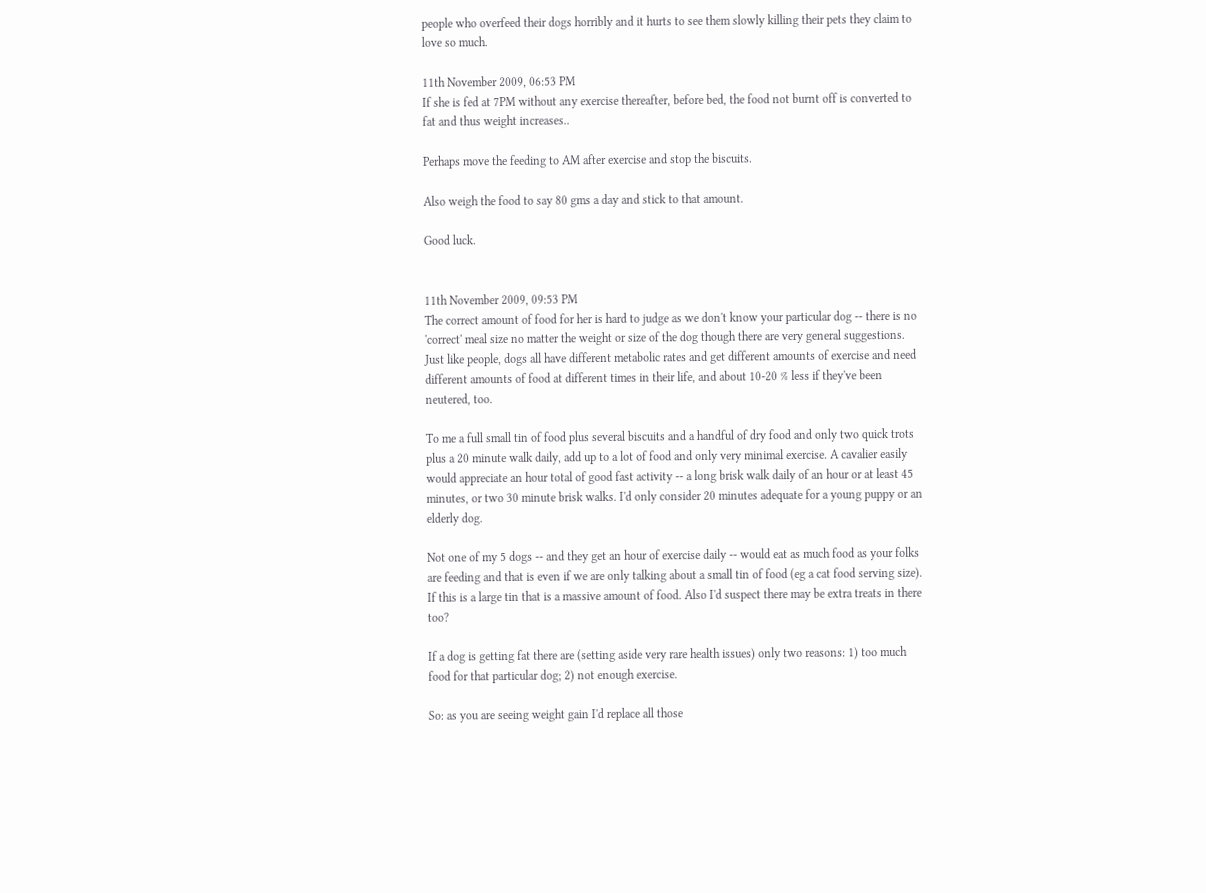people who overfeed their dogs horribly and it hurts to see them slowly killing their pets they claim to love so much.

11th November 2009, 06:53 PM
If she is fed at 7PM without any exercise thereafter, before bed, the food not burnt off is converted to fat and thus weight increases..

Perhaps move the feeding to AM after exercise and stop the biscuits.

Also weigh the food to say 80 gms a day and stick to that amount.

Good luck.


11th November 2009, 09:53 PM
The correct amount of food for her is hard to judge as we don't know your particular dog -- there is no 'correct' meal size no matter the weight or size of the dog though there are very general suggestions. Just like people, dogs all have different metabolic rates and get different amounts of exercise and need different amounts of food at different times in their life, and about 10-20 % less if they've been neutered, too.

To me a full small tin of food plus several biscuits and a handful of dry food and only two quick trots plus a 20 minute walk daily, add up to a lot of food and only very minimal exercise. A cavalier easily would appreciate an hour total of good fast activity -- a long brisk walk daily of an hour or at least 45 minutes, or two 30 minute brisk walks. I'd only consider 20 minutes adequate for a young puppy or an elderly dog.

Not one of my 5 dogs -- and they get an hour of exercise daily -- would eat as much food as your folks are feeding and that is even if we are only talking about a small tin of food (eg a cat food serving size). If this is a large tin that is a massive amount of food. Also I'd suspect there may be extra treats in there too?

If a dog is getting fat there are (setting aside very rare health issues) only two reasons: 1) too much food for that particular dog; 2) not enough exercise.

So: as you are seeing weight gain I'd replace all those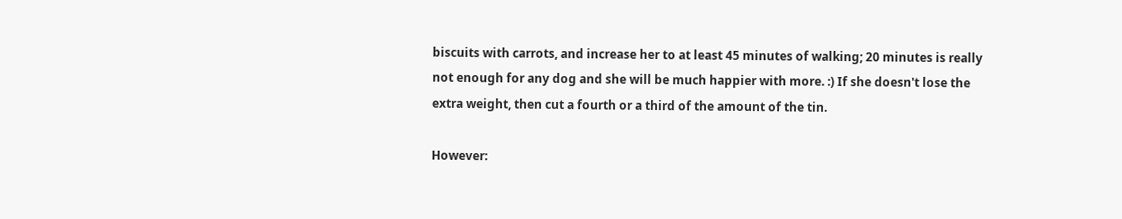biscuits with carrots, and increase her to at least 45 minutes of walking; 20 minutes is really not enough for any dog and she will be much happier with more. :) If she doesn't lose the extra weight, then cut a fourth or a third of the amount of the tin.

However: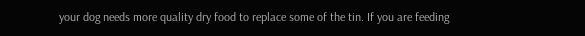your dog needs more quality dry food to replace some of the tin. If you are feeding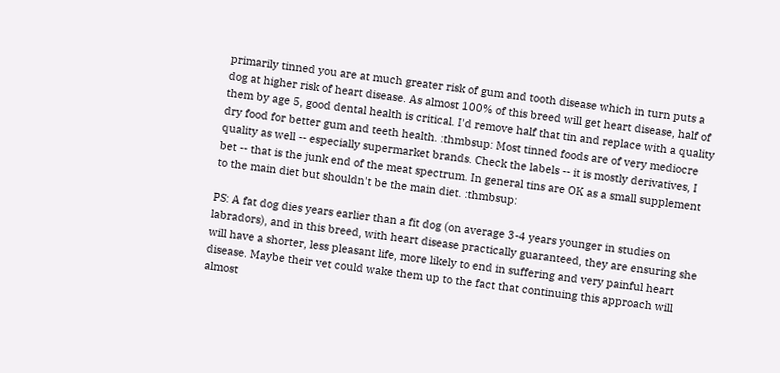primarily tinned you are at much greater risk of gum and tooth disease which in turn puts a dog at higher risk of heart disease. As almost 100% of this breed will get heart disease, half of them by age 5, good dental health is critical. I'd remove half that tin and replace with a quality dry food for better gum and teeth health. :thmbsup: Most tinned foods are of very mediocre quality as well -- especially supermarket brands. Check the labels -- it is mostly derivatives, I bet -- that is the junk end of the meat spectrum. In general tins are OK as a small supplement to the main diet but shouldn't be the main diet. :thmbsup:

PS: A fat dog dies years earlier than a fit dog (on average 3-4 years younger in studies on labradors), and in this breed, with heart disease practically guaranteed, they are ensuring she will have a shorter, less pleasant life, more likely to end in suffering and very painful heart disease. Maybe their vet could wake them up to the fact that continuing this approach will almost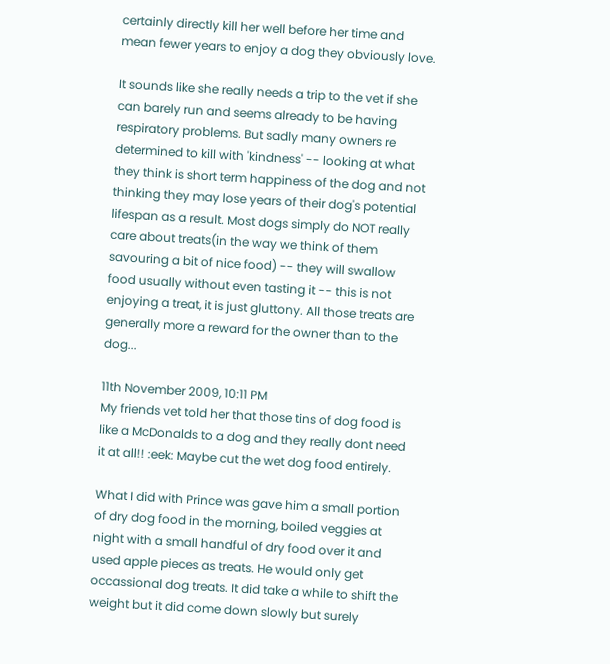certainly directly kill her well before her time and mean fewer years to enjoy a dog they obviously love.

It sounds like she really needs a trip to the vet if she can barely run and seems already to be having respiratory problems. But sadly many owners re determined to kill with 'kindness' -- looking at what they think is short term happiness of the dog and not thinking they may lose years of their dog's potential lifespan as a result. Most dogs simply do NOT really care about treats(in the way we think of them savouring a bit of nice food) -- they will swallow food usually without even tasting it -- this is not enjoying a treat, it is just gluttony. All those treats are generally more a reward for the owner than to the dog...

11th November 2009, 10:11 PM
My friends vet told her that those tins of dog food is like a McDonalds to a dog and they really dont need it at all!! :eek: Maybe cut the wet dog food entirely.

What I did with Prince was gave him a small portion of dry dog food in the morning, boiled veggies at night with a small handful of dry food over it and used apple pieces as treats. He would only get occassional dog treats. It did take a while to shift the weight but it did come down slowly but surely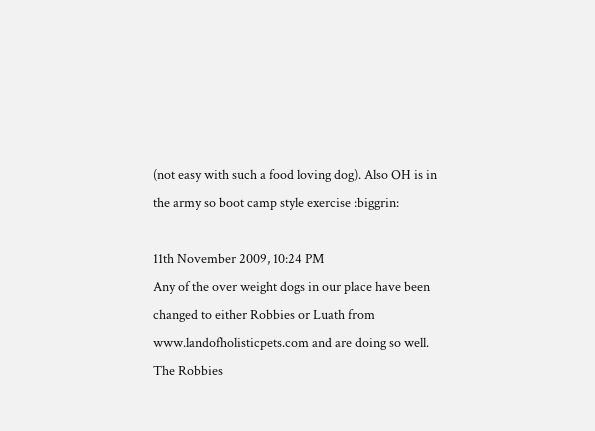(not easy with such a food loving dog). Also OH is in the army so boot camp style exercise :biggrin:

11th November 2009, 10:24 PM
Any of the over weight dogs in our place have been changed to either Robbies or Luath from www.landofholisticpets.com and are doing so well. The Robbies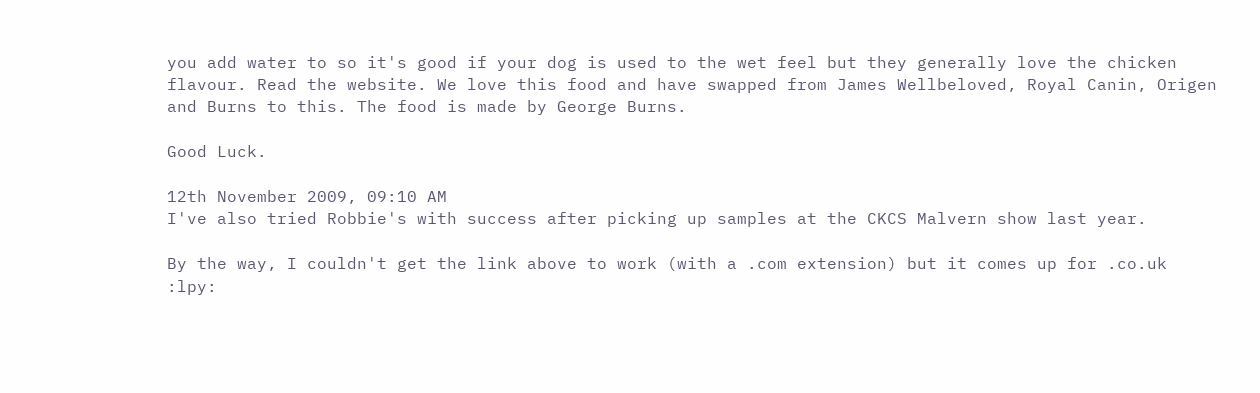you add water to so it's good if your dog is used to the wet feel but they generally love the chicken flavour. Read the website. We love this food and have swapped from James Wellbeloved, Royal Canin, Origen and Burns to this. The food is made by George Burns.

Good Luck.

12th November 2009, 09:10 AM
I've also tried Robbie's with success after picking up samples at the CKCS Malvern show last year.

By the way, I couldn't get the link above to work (with a .com extension) but it comes up for .co.uk :lpy: